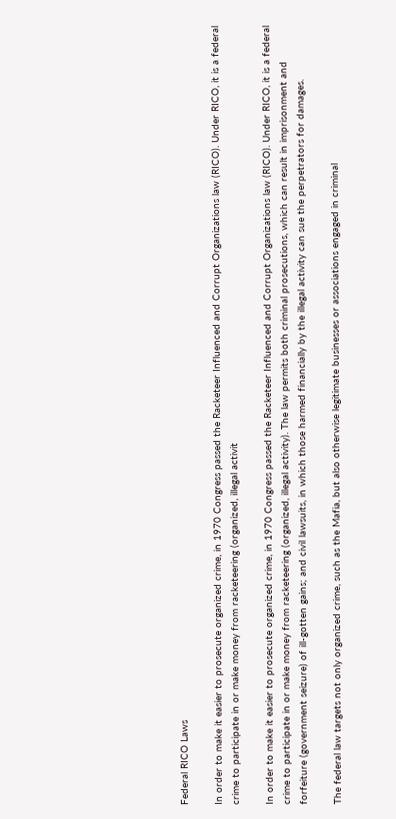Federal RICO Laws

In order to make it easier to prosecute organized crime, in 1970 Congress passed the Racketeer Influenced and Corrupt Organizations law (RICO). Under RICO, it is a federal crime to participate in or make money from racketeering (organized, illegal activit

In order to make it easier to prosecute organized crime, in 1970 Congress passed the Racketeer Influenced and Corrupt Organizations law (RICO). Under RICO, it is a federal crime to participate in or make money from racketeering (organized, illegal activity). The law permits both criminal prosecutions, which can result in imprisonment and forfeiture (government seizure) of ill-gotten gains; and civil lawsuits, in which those harmed financially by the illegal activity can sue the perpetrators for damages.

The federal law targets not only organized crime, such as the Mafia, but also otherwise legitimate businesses or associations engaged in criminal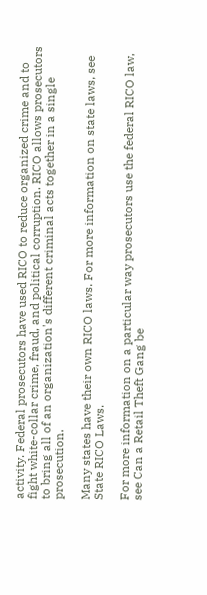activity. Federal prosecutors have used RICO to reduce organized crime and to fight white-collar crime, fraud, and political corruption. RICO allows prosecutors to bring all of an organization's different criminal acts together in a single prosecution.

Many states have their own RICO laws. For more information on state laws, see State RICO Laws.

For more information on a particular way prosecutors use the federal RICO law, see Can a Retail Theft Gang be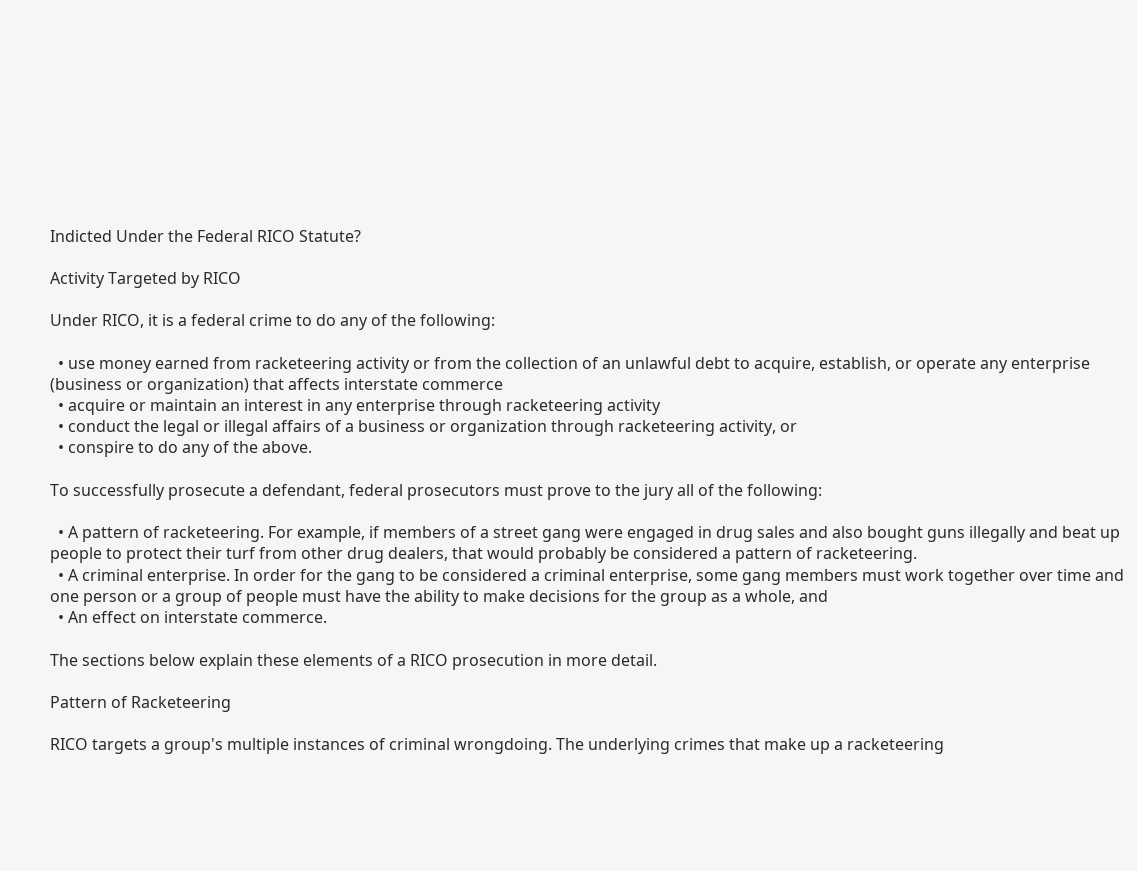Indicted Under the Federal RICO Statute?

Activity Targeted by RICO

Under RICO, it is a federal crime to do any of the following:

  • use money earned from racketeering activity or from the collection of an unlawful debt to acquire, establish, or operate any enterprise (business or organization) that affects interstate commerce
  • acquire or maintain an interest in any enterprise through racketeering activity
  • conduct the legal or illegal affairs of a business or organization through racketeering activity, or
  • conspire to do any of the above.

To successfully prosecute a defendant, federal prosecutors must prove to the jury all of the following:

  • A pattern of racketeering. For example, if members of a street gang were engaged in drug sales and also bought guns illegally and beat up people to protect their turf from other drug dealers, that would probably be considered a pattern of racketeering.
  • A criminal enterprise. In order for the gang to be considered a criminal enterprise, some gang members must work together over time and one person or a group of people must have the ability to make decisions for the group as a whole, and
  • An effect on interstate commerce.

The sections below explain these elements of a RICO prosecution in more detail.

Pattern of Racketeering

RICO targets a group's multiple instances of criminal wrongdoing. The underlying crimes that make up a racketeering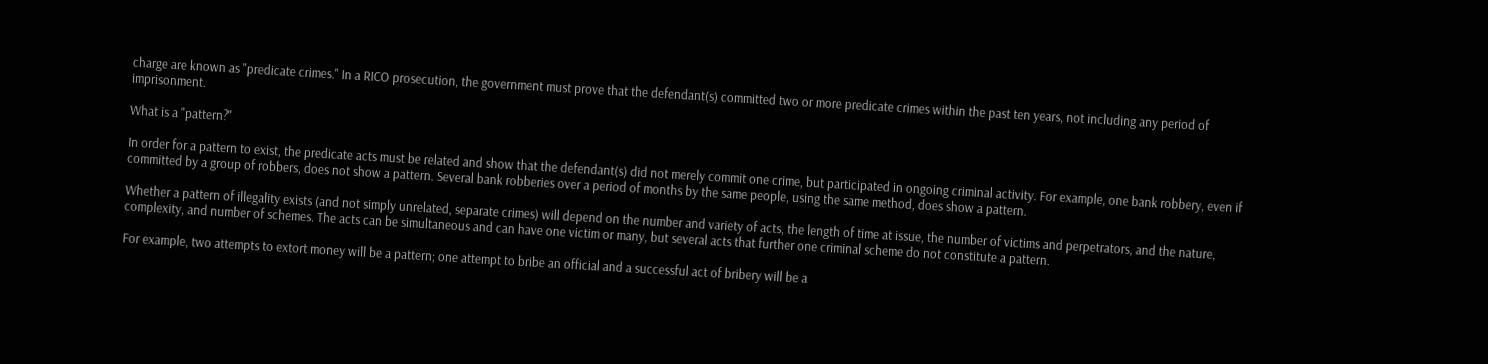charge are known as "predicate crimes." In a RICO prosecution, the government must prove that the defendant(s) committed two or more predicate crimes within the past ten years, not including any period of imprisonment.

What is a "pattern?"

In order for a pattern to exist, the predicate acts must be related and show that the defendant(s) did not merely commit one crime, but participated in ongoing criminal activity. For example, one bank robbery, even if committed by a group of robbers, does not show a pattern. Several bank robberies over a period of months by the same people, using the same method, does show a pattern.

Whether a pattern of illegality exists (and not simply unrelated, separate crimes) will depend on the number and variety of acts, the length of time at issue, the number of victims and perpetrators, and the nature, complexity, and number of schemes. The acts can be simultaneous and can have one victim or many, but several acts that further one criminal scheme do not constitute a pattern.

For example, two attempts to extort money will be a pattern; one attempt to bribe an official and a successful act of bribery will be a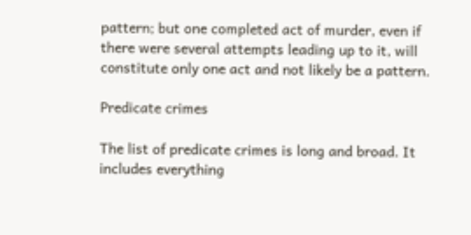pattern; but one completed act of murder, even if there were several attempts leading up to it, will constitute only one act and not likely be a pattern.

Predicate crimes

The list of predicate crimes is long and broad. It includes everything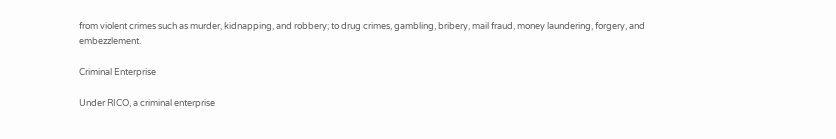from violent crimes such as murder, kidnapping, and robbery; to drug crimes, gambling, bribery, mail fraud, money laundering, forgery, and embezzlement.

Criminal Enterprise

Under RICO, a criminal enterprise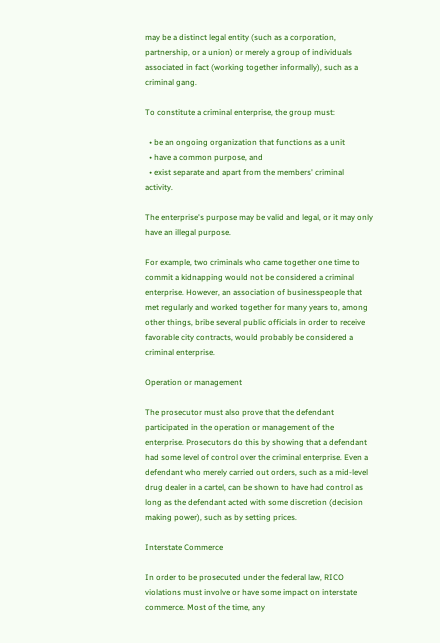may be a distinct legal entity (such as a corporation, partnership, or a union) or merely a group of individuals associated in fact (working together informally), such as a criminal gang.

To constitute a criminal enterprise, the group must:

  • be an ongoing organization that functions as a unit
  • have a common purpose, and
  • exist separate and apart from the members' criminal activity.

The enterprise's purpose may be valid and legal, or it may only have an illegal purpose.

For example, two criminals who came together one time to commit a kidnapping would not be considered a criminal enterprise. However, an association of businesspeople that met regularly and worked together for many years to, among other things, bribe several public officials in order to receive favorable city contracts, would probably be considered a criminal enterprise.

Operation or management

The prosecutor must also prove that the defendant participated in the operation or management of the enterprise. Prosecutors do this by showing that a defendant had some level of control over the criminal enterprise. Even a defendant who merely carried out orders, such as a mid-level drug dealer in a cartel, can be shown to have had control as long as the defendant acted with some discretion (decision making power), such as by setting prices.

Interstate Commerce

In order to be prosecuted under the federal law, RICO violations must involve or have some impact on interstate commerce. Most of the time, any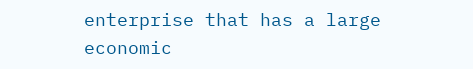enterprise that has a large economic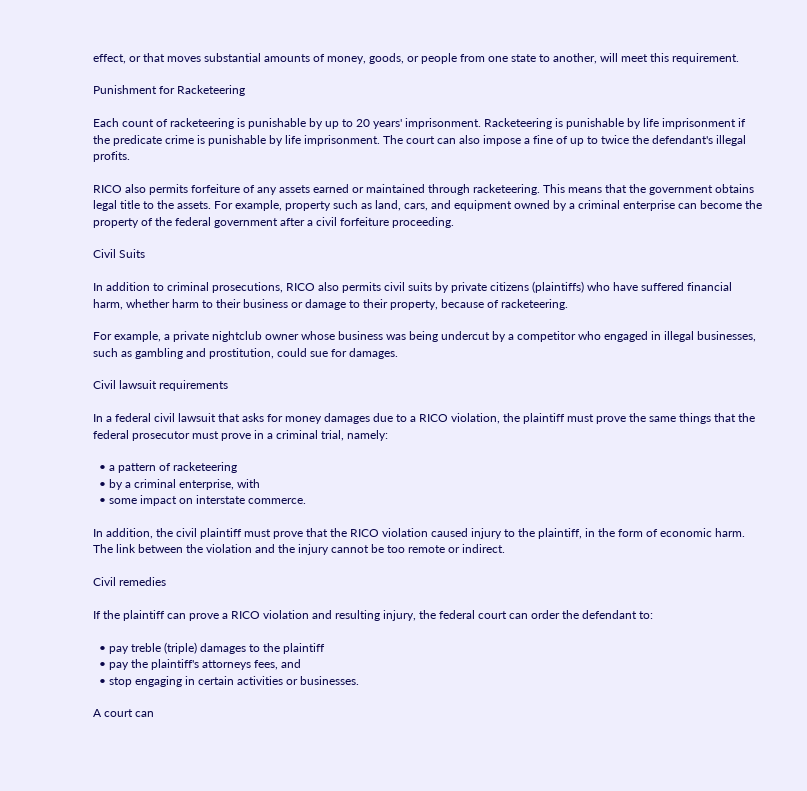effect, or that moves substantial amounts of money, goods, or people from one state to another, will meet this requirement.

Punishment for Racketeering

Each count of racketeering is punishable by up to 20 years' imprisonment. Racketeering is punishable by life imprisonment if the predicate crime is punishable by life imprisonment. The court can also impose a fine of up to twice the defendant's illegal profits.

RICO also permits forfeiture of any assets earned or maintained through racketeering. This means that the government obtains legal title to the assets. For example, property such as land, cars, and equipment owned by a criminal enterprise can become the property of the federal government after a civil forfeiture proceeding.

Civil Suits

In addition to criminal prosecutions, RICO also permits civil suits by private citizens (plaintiffs) who have suffered financial harm, whether harm to their business or damage to their property, because of racketeering.

For example, a private nightclub owner whose business was being undercut by a competitor who engaged in illegal businesses, such as gambling and prostitution, could sue for damages.

Civil lawsuit requirements

In a federal civil lawsuit that asks for money damages due to a RICO violation, the plaintiff must prove the same things that the federal prosecutor must prove in a criminal trial, namely:

  • a pattern of racketeering
  • by a criminal enterprise, with
  • some impact on interstate commerce.

In addition, the civil plaintiff must prove that the RICO violation caused injury to the plaintiff, in the form of economic harm. The link between the violation and the injury cannot be too remote or indirect.

Civil remedies

If the plaintiff can prove a RICO violation and resulting injury, the federal court can order the defendant to:

  • pay treble (triple) damages to the plaintiff
  • pay the plaintiff's attorneys fees, and
  • stop engaging in certain activities or businesses.

A court can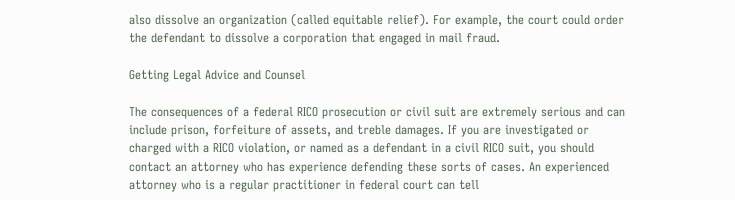also dissolve an organization (called equitable relief). For example, the court could order the defendant to dissolve a corporation that engaged in mail fraud.

Getting Legal Advice and Counsel

The consequences of a federal RICO prosecution or civil suit are extremely serious and can include prison, forfeiture of assets, and treble damages. If you are investigated or charged with a RICO violation, or named as a defendant in a civil RICO suit, you should contact an attorney who has experience defending these sorts of cases. An experienced attorney who is a regular practitioner in federal court can tell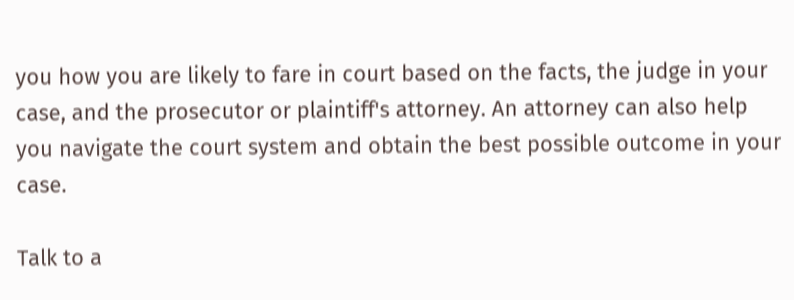you how you are likely to fare in court based on the facts, the judge in your case, and the prosecutor or plaintiff's attorney. An attorney can also help you navigate the court system and obtain the best possible outcome in your case.

Talk to a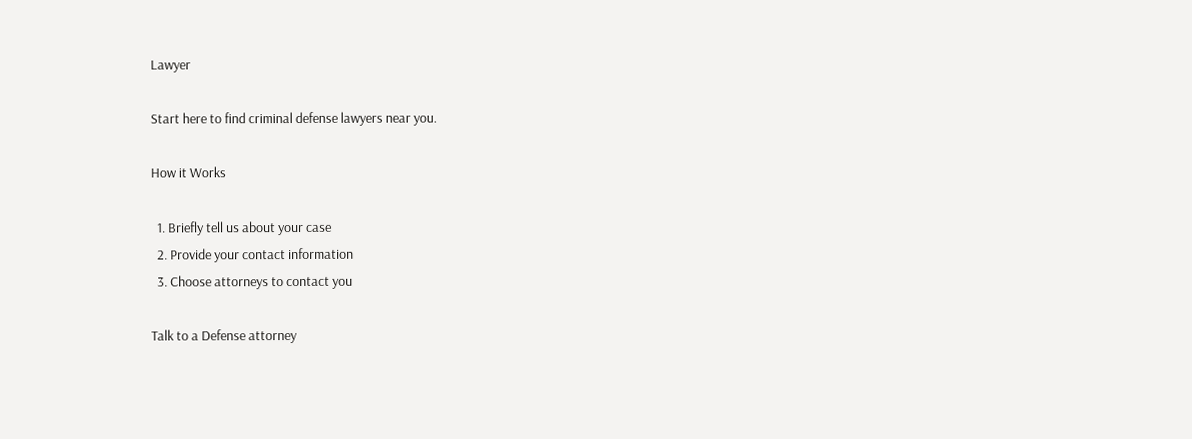Lawyer

Start here to find criminal defense lawyers near you.

How it Works

  1. Briefly tell us about your case
  2. Provide your contact information
  3. Choose attorneys to contact you

Talk to a Defense attorney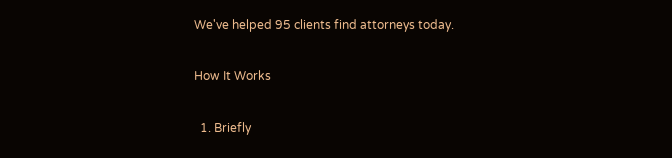We've helped 95 clients find attorneys today.

How It Works

  1. Briefly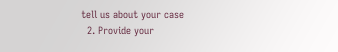tell us about your case
  2. Provide your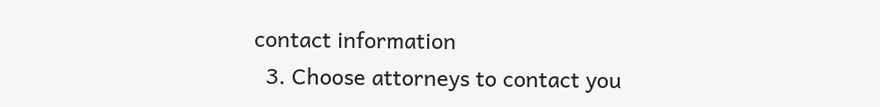contact information
  3. Choose attorneys to contact you